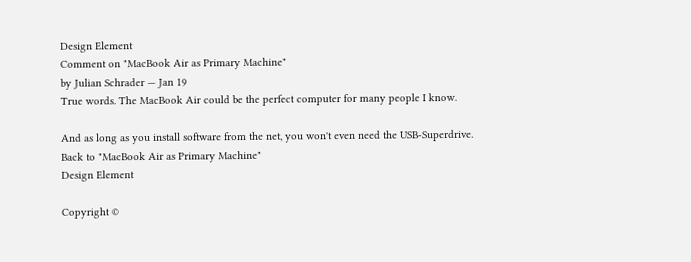Design Element
Comment on "MacBook Air as Primary Machine"
by Julian Schrader — Jan 19
True words. The MacBook Air could be the perfect computer for many people I know.

And as long as you install software from the net, you won't even need the USB-Superdrive.
Back to "MacBook Air as Primary Machine"
Design Element

Copyright ©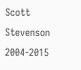Scott Stevenson 2004-2015